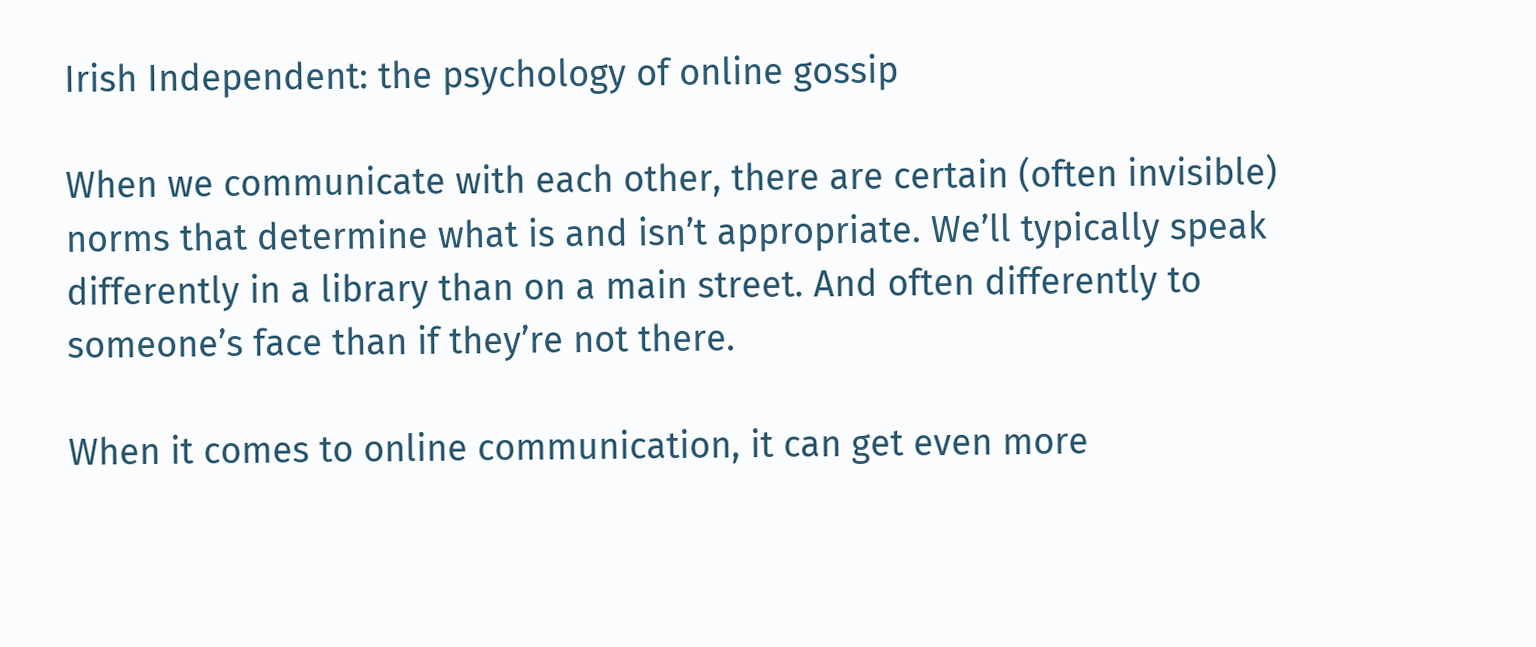Irish Independent: the psychology of online gossip

When we communicate with each other, there are certain (often invisible) norms that determine what is and isn’t appropriate. We’ll typically speak differently in a library than on a main street. And often differently to someone’s face than if they’re not there.

When it comes to online communication, it can get even more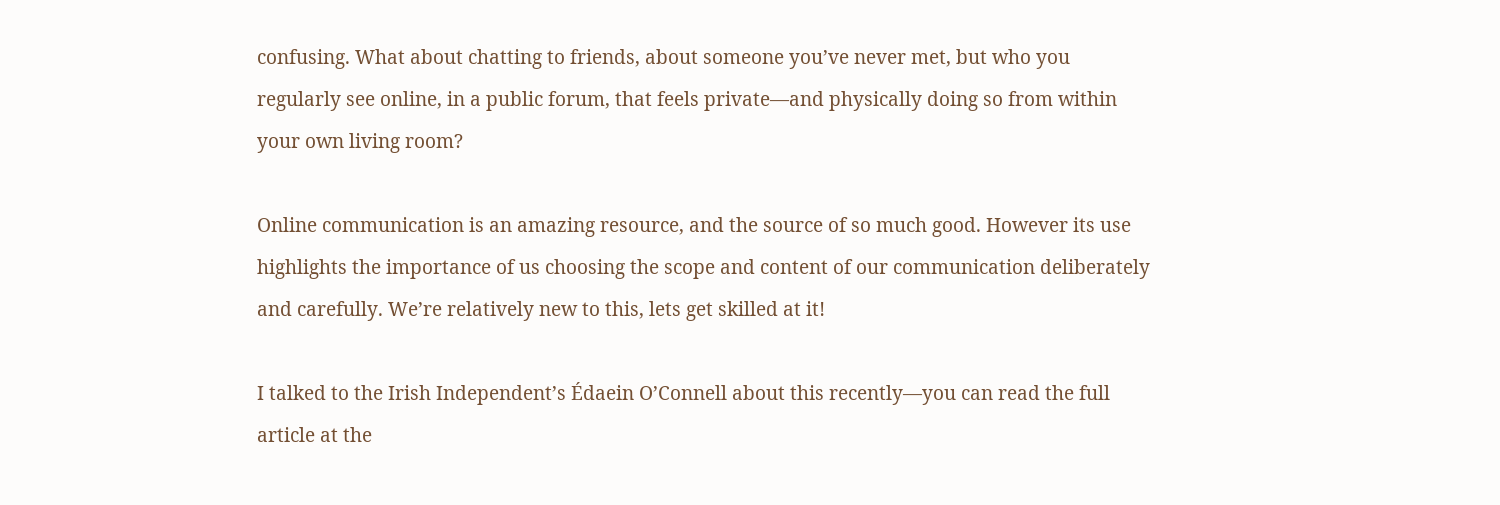confusing. What about chatting to friends, about someone you’ve never met, but who you regularly see online, in a public forum, that feels private—and physically doing so from within your own living room?

Online communication is an amazing resource, and the source of so much good. However its use highlights the importance of us choosing the scope and content of our communication deliberately and carefully. We’re relatively new to this, lets get skilled at it!

I talked to the Irish Independent’s Édaein O’Connell about this recently—you can read the full article at the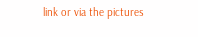link or via the pictures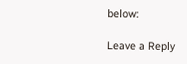below:

Leave a Reply